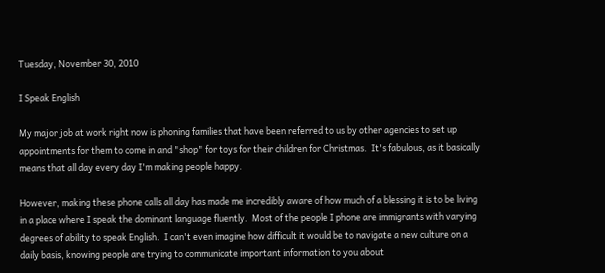Tuesday, November 30, 2010

I Speak English

My major job at work right now is phoning families that have been referred to us by other agencies to set up appointments for them to come in and "shop" for toys for their children for Christmas.  It's fabulous, as it basically means that all day every day I'm making people happy.

However, making these phone calls all day has made me incredibly aware of how much of a blessing it is to be living in a place where I speak the dominant language fluently.  Most of the people I phone are immigrants with varying degrees of ability to speak English.  I can't even imagine how difficult it would be to navigate a new culture on a daily basis, knowing people are trying to communicate important information to you about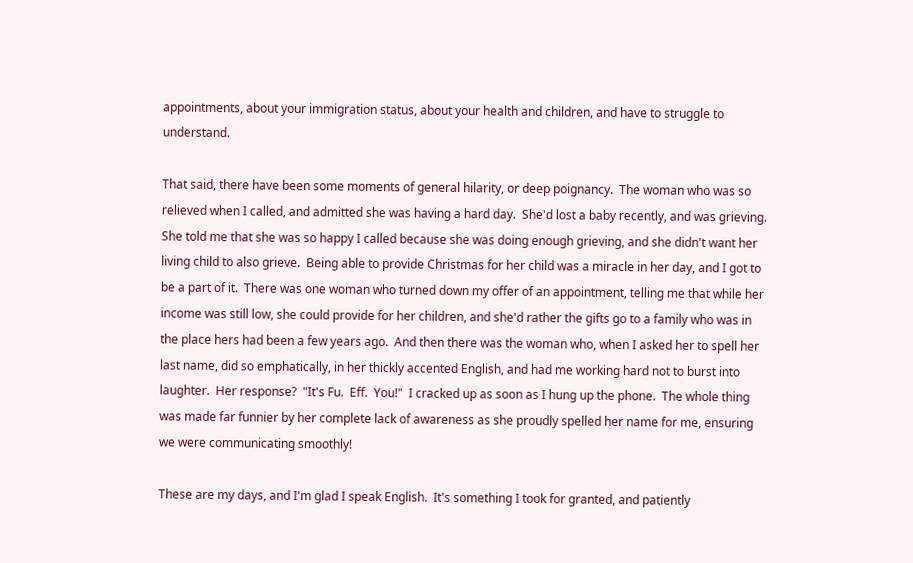appointments, about your immigration status, about your health and children, and have to struggle to understand.

That said, there have been some moments of general hilarity, or deep poignancy.  The woman who was so relieved when I called, and admitted she was having a hard day.  She'd lost a baby recently, and was grieving.  She told me that she was so happy I called because she was doing enough grieving, and she didn't want her living child to also grieve.  Being able to provide Christmas for her child was a miracle in her day, and I got to be a part of it.  There was one woman who turned down my offer of an appointment, telling me that while her income was still low, she could provide for her children, and she'd rather the gifts go to a family who was in the place hers had been a few years ago.  And then there was the woman who, when I asked her to spell her last name, did so emphatically, in her thickly accented English, and had me working hard not to burst into laughter.  Her response?  "It's Fu.  Eff.  You!"  I cracked up as soon as I hung up the phone.  The whole thing was made far funnier by her complete lack of awareness as she proudly spelled her name for me, ensuring we were communicating smoothly!

These are my days, and I'm glad I speak English.  It's something I took for granted, and patiently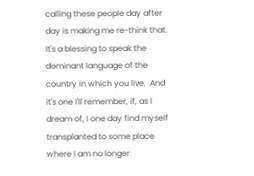calling these people day after day is making me re-think that.  It's a blessing to speak the dominant language of the country in which you live.  And it's one I'll remember, if, as I dream of, I one day find myself transplanted to some place where I am no longer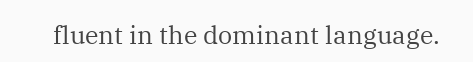fluent in the dominant language.